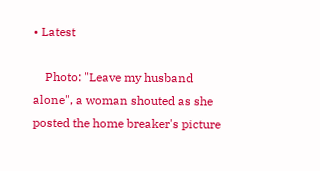• Latest

    Photo: "Leave my husband alone", a woman shouted as she posted the home breaker's picture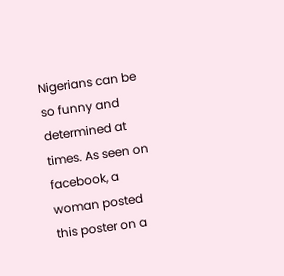Nigerians can be so funny and determined at times. As seen on facebook, a woman posted this poster on a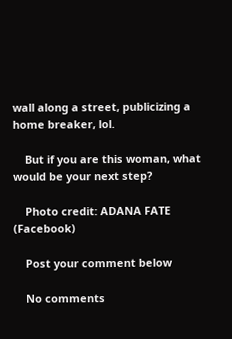wall along a street, publicizing a home breaker, lol.

    But if you are this woman, what would be your next step?

    Photo credit: ADANA FATE (Facebook)

    Post your comment below

    No comments